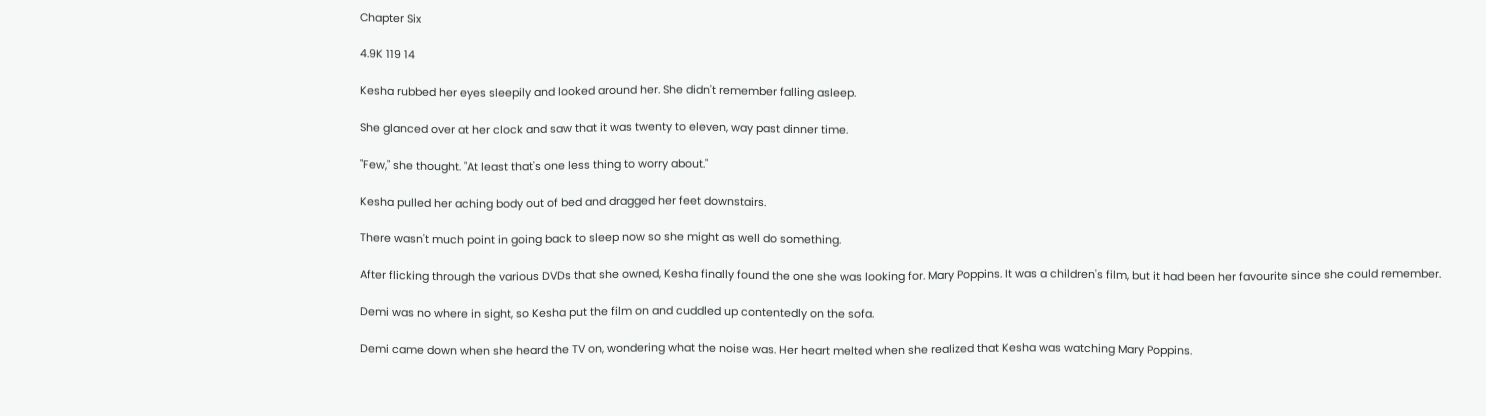Chapter Six

4.9K 119 14

Kesha rubbed her eyes sleepily and looked around her. She didn't remember falling asleep.

She glanced over at her clock and saw that it was twenty to eleven, way past dinner time.

"Few," she thought. "At least that's one less thing to worry about."

Kesha pulled her aching body out of bed and dragged her feet downstairs.

There wasn't much point in going back to sleep now so she might as well do something.

After flicking through the various DVDs that she owned, Kesha finally found the one she was looking for. Mary Poppins. It was a children's film, but it had been her favourite since she could remember.

Demi was no where in sight, so Kesha put the film on and cuddled up contentedly on the sofa.

Demi came down when she heard the TV on, wondering what the noise was. Her heart melted when she realized that Kesha was watching Mary Poppins.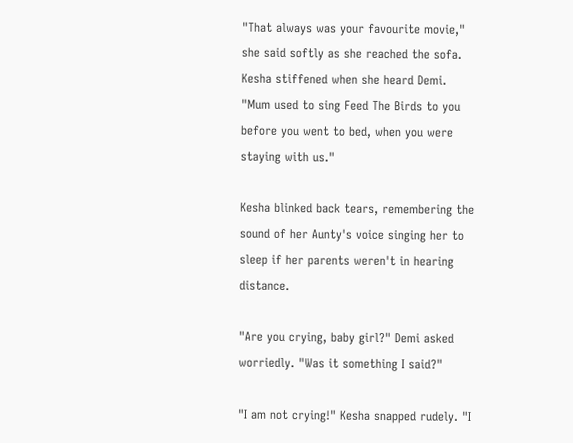"That always was your favourite movie," she said softly as she reached the sofa. Kesha stiffened when she heard Demi. "Mum used to sing Feed The Birds to you before you went to bed, when you were staying with us."

Kesha blinked back tears, remembering the sound of her Aunty's voice singing her to sleep if her parents weren't in hearing distance.

"Are you crying, baby girl?" Demi asked worriedly. "Was it something I said?"

"I am not crying!" Kesha snapped rudely. "I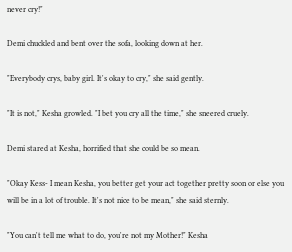never cry!"

Demi chuckled and bent over the sofa, looking down at her.

"Everybody crys, baby girl. It's okay to cry," she said gently.

"It is not," Kesha growled. "I bet you cry all the time," she sneered cruely.

Demi stared at Kesha, horrified that she could be so mean.

"Okay Kess- I mean Kesha, you better get your act together pretty soon or else you will be in a lot of trouble. It's not nice to be mean," she said sternly.

"You can't tell me what to do, you're not my Mother!" Kesha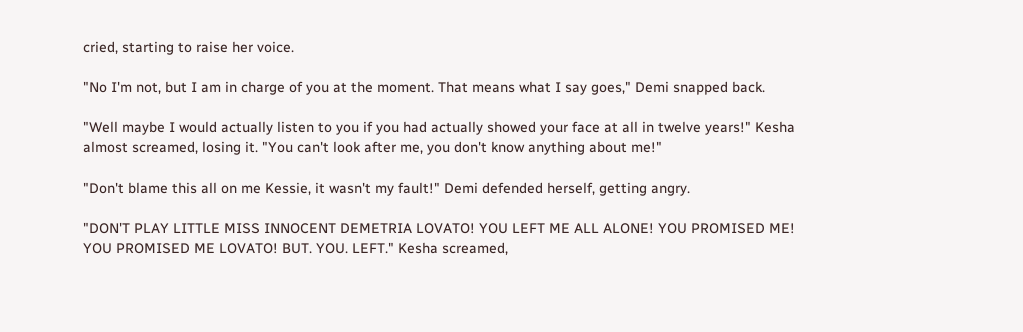cried, starting to raise her voice.

"No I'm not, but I am in charge of you at the moment. That means what I say goes," Demi snapped back.

"Well maybe I would actually listen to you if you had actually showed your face at all in twelve years!" Kesha almost screamed, losing it. "You can't look after me, you don't know anything about me!"

"Don't blame this all on me Kessie, it wasn't my fault!" Demi defended herself, getting angry.

"DON'T PLAY LITTLE MISS INNOCENT DEMETRIA LOVATO! YOU LEFT ME ALL ALONE! YOU PROMISED ME! YOU PROMISED ME LOVATO! BUT. YOU. LEFT." Kesha screamed,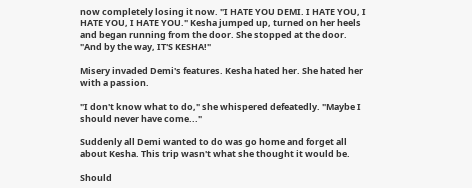now completely losing it now. "I HATE YOU DEMI. I HATE YOU, I HATE YOU, I HATE YOU." Kesha jumped up, turned on her heels and began running from the door. She stopped at the door. "And by the way, IT'S KESHA!"

Misery invaded Demi's features. Kesha hated her. She hated her with a passion.

"I don't know what to do," she whispered defeatedly. "Maybe I should never have come..."

Suddenly all Demi wanted to do was go home and forget all about Kesha. This trip wasn't what she thought it would be.

Should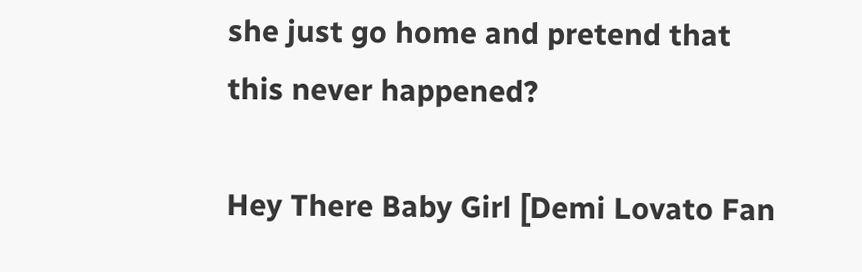she just go home and pretend that this never happened?

Hey There Baby Girl [Demi Lovato Fan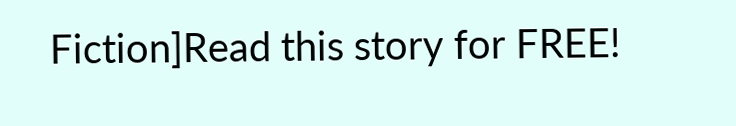Fiction]Read this story for FREE!